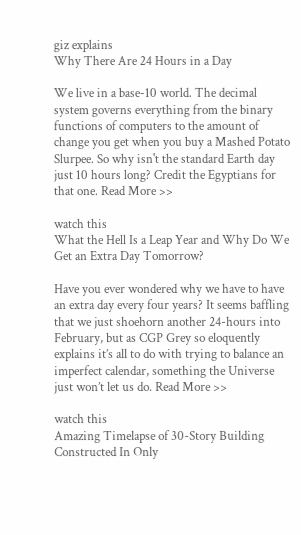giz explains
Why There Are 24 Hours in a Day

We live in a base-10 world. The decimal system governs everything from the binary functions of computers to the amount of change you get when you buy a Mashed Potato Slurpee. So why isn't the standard Earth day just 10 hours long? Credit the Egyptians for that one. Read More >>

watch this
What the Hell Is a Leap Year and Why Do We Get an Extra Day Tomorrow?

Have you ever wondered why we have to have an extra day every four years? It seems baffling that we just shoehorn another 24-hours into February, but as CGP Grey so eloquently explains it’s all to do with trying to balance an imperfect calendar, something the Universe just won’t let us do. Read More >>

watch this
Amazing Timelapse of 30-Story Building Constructed In Only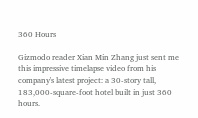360 Hours

Gizmodo reader Xian Min Zhang just sent me this impressive timelapse video from his company's latest project: a 30-story tall, 183,000-square-foot hotel built in just 360 hours.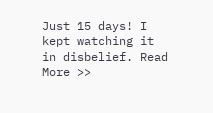Just 15 days! I kept watching it in disbelief. Read More >>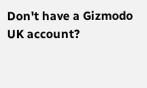Don't have a Gizmodo UK account?